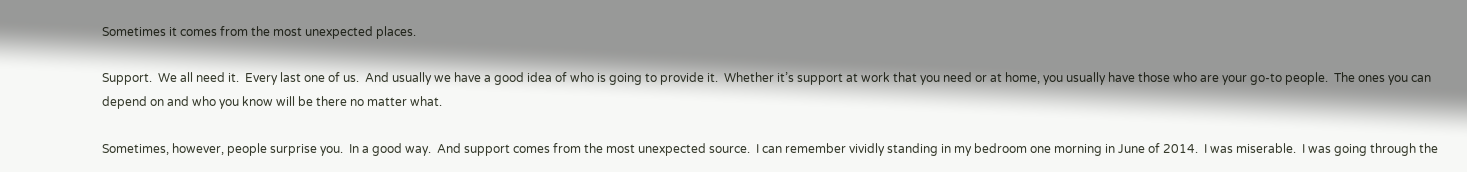Sometimes it comes from the most unexpected places.

Support.  We all need it.  Every last one of us.  And usually we have a good idea of who is going to provide it.  Whether it’s support at work that you need or at home, you usually have those who are your go-to people.  The ones you can depend on and who you know will be there no matter what.

Sometimes, however, people surprise you.  In a good way.  And support comes from the most unexpected source.  I can remember vividly standing in my bedroom one morning in June of 2014.  I was miserable.  I was going through the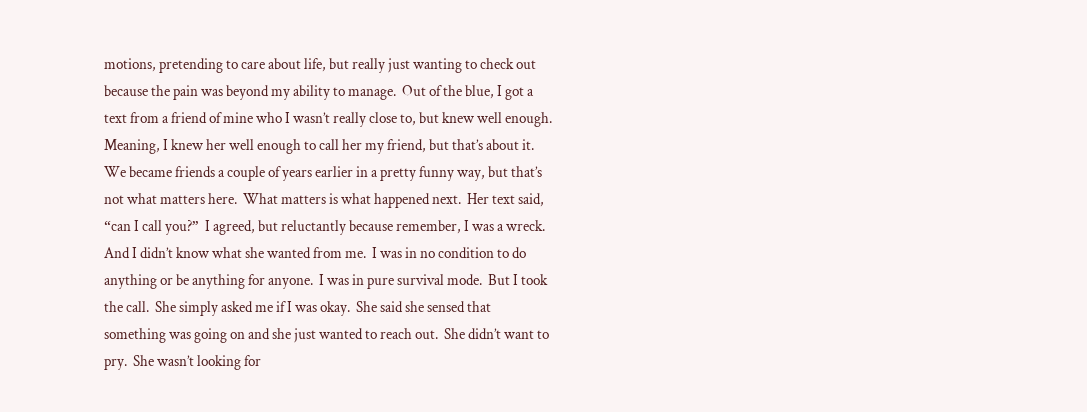motions, pretending to care about life, but really just wanting to check out because the pain was beyond my ability to manage.  Out of the blue, I got a text from a friend of mine who I wasn’t really close to, but knew well enough.  Meaning, I knew her well enough to call her my friend, but that’s about it.  We became friends a couple of years earlier in a pretty funny way, but that’s not what matters here.  What matters is what happened next.  Her text said, “can I call you?”  I agreed, but reluctantly because remember, I was a wreck.  And I didn’t know what she wanted from me.  I was in no condition to do anything or be anything for anyone.  I was in pure survival mode.  But I took the call.  She simply asked me if I was okay.  She said she sensed that something was going on and she just wanted to reach out.  She didn’t want to pry.  She wasn’t looking for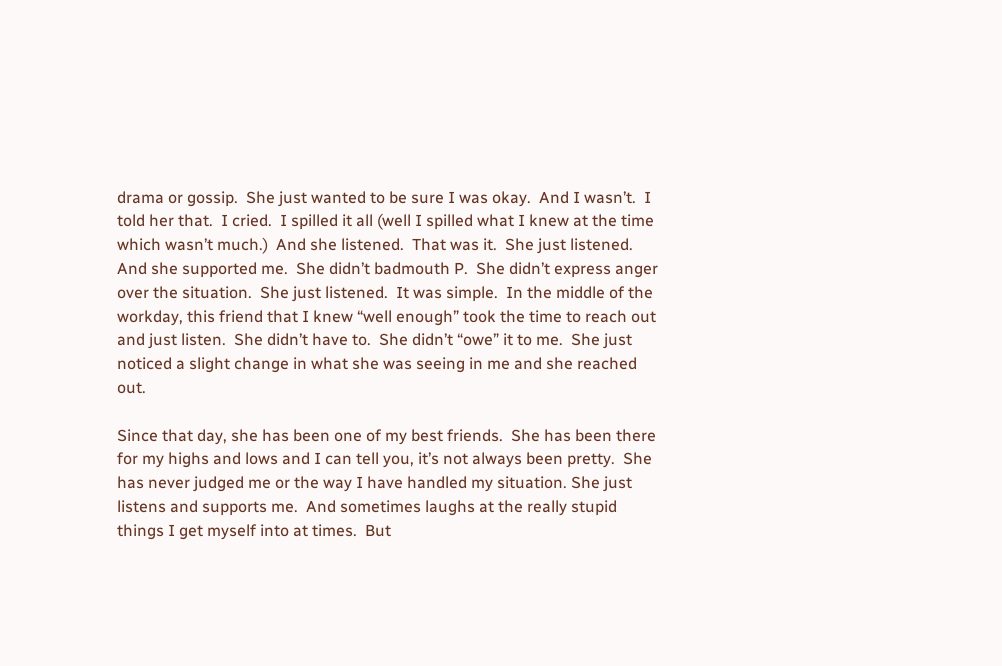drama or gossip.  She just wanted to be sure I was okay.  And I wasn’t.  I told her that.  I cried.  I spilled it all (well I spilled what I knew at the time which wasn’t much.)  And she listened.  That was it.  She just listened.  And she supported me.  She didn’t badmouth P.  She didn’t express anger over the situation.  She just listened.  It was simple.  In the middle of the workday, this friend that I knew “well enough” took the time to reach out and just listen.  She didn’t have to.  She didn’t “owe” it to me.  She just noticed a slight change in what she was seeing in me and she reached out.

Since that day, she has been one of my best friends.  She has been there for my highs and lows and I can tell you, it’s not always been pretty.  She has never judged me or the way I have handled my situation. She just listens and supports me.  And sometimes laughs at the really stupid things I get myself into at times.  But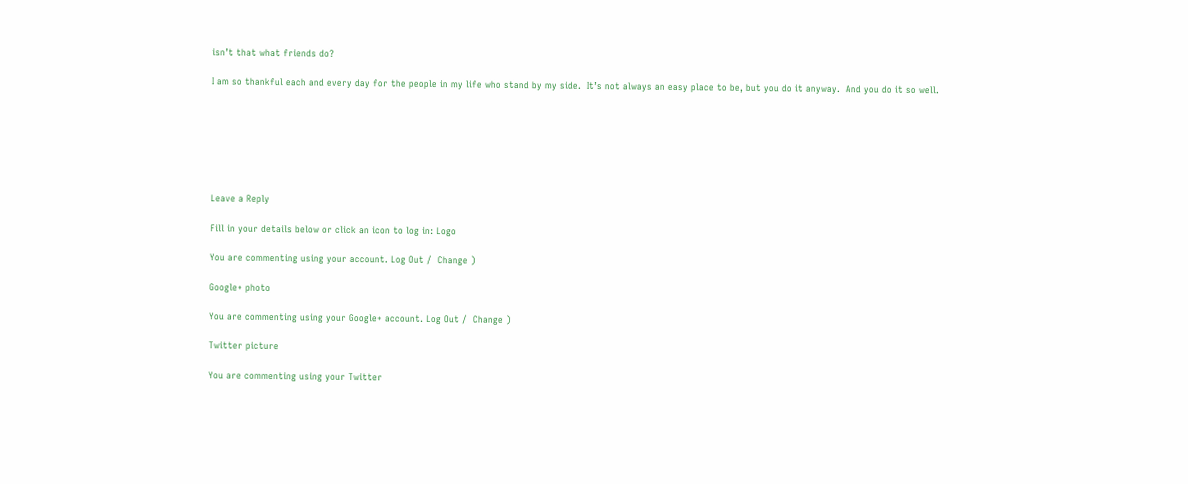isn’t that what friends do?

I am so thankful each and every day for the people in my life who stand by my side.  It’s not always an easy place to be, but you do it anyway.  And you do it so well.







Leave a Reply

Fill in your details below or click an icon to log in: Logo

You are commenting using your account. Log Out /  Change )

Google+ photo

You are commenting using your Google+ account. Log Out /  Change )

Twitter picture

You are commenting using your Twitter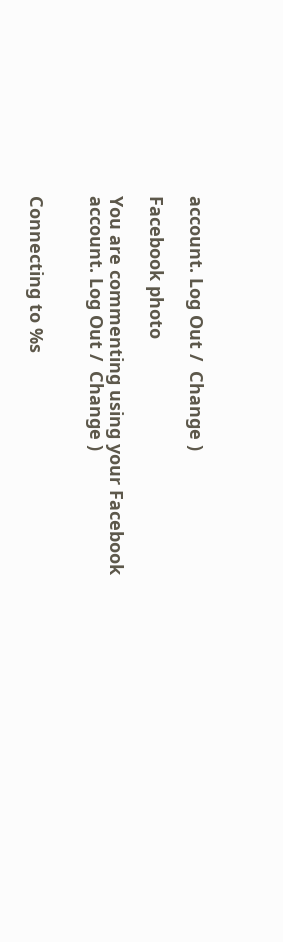account. Log Out /  Change )

Facebook photo

You are commenting using your Facebook account. Log Out /  Change )


Connecting to %s